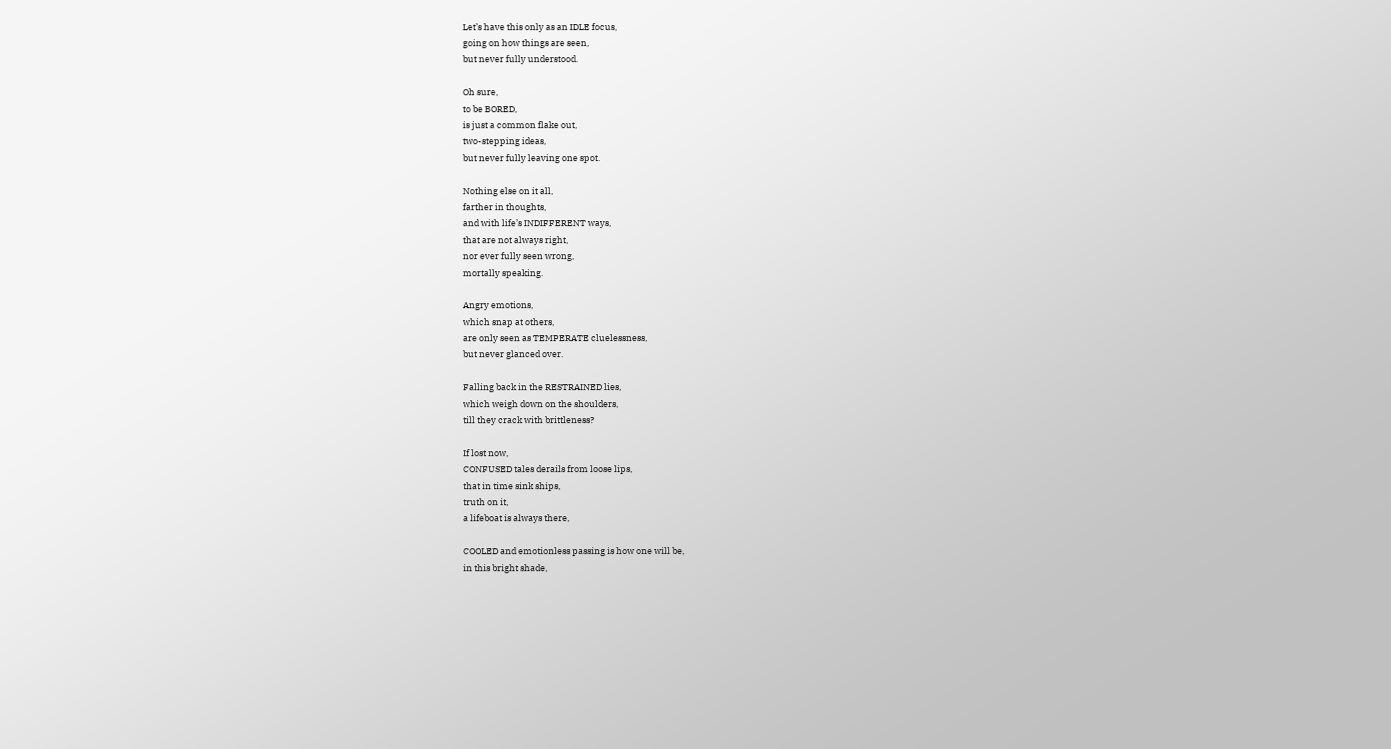Let’s have this only as an IDLE focus,
going on how things are seen,
but never fully understood.

Oh sure,
to be BORED,
is just a common flake out,
two-stepping ideas,
but never fully leaving one spot.

Nothing else on it all,
farther in thoughts,
and with life’s INDIFFERENT ways,
that are not always right,
nor ever fully seen wrong,
mortally speaking.

Angry emotions,
which snap at others,
are only seen as TEMPERATE cluelessness,
but never glanced over.

Falling back in the RESTRAINED lies,
which weigh down on the shoulders,
till they crack with brittleness?

If lost now,
CONFUSED tales derails from loose lips,
that in time sink ships,
truth on it,
a lifeboat is always there,

COOLED and emotionless passing is how one will be,
in this bright shade,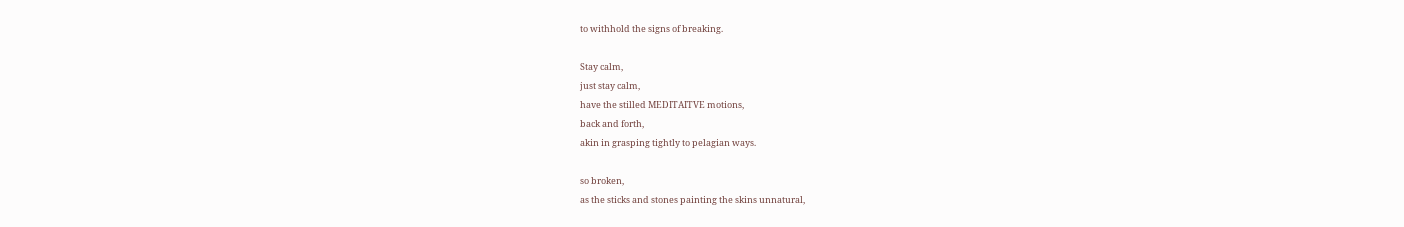to withhold the signs of breaking.

Stay calm,
just stay calm,
have the stilled MEDITAITVE motions,
back and forth,
akin in grasping tightly to pelagian ways.

so broken,
as the sticks and stones painting the skins unnatural,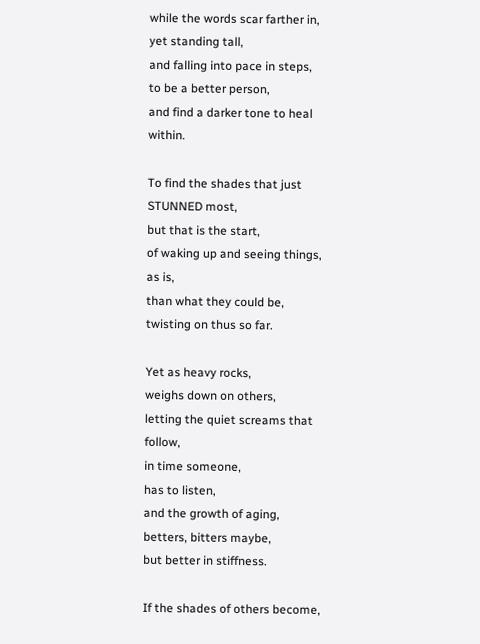while the words scar farther in,
yet standing tall,
and falling into pace in steps,
to be a better person,
and find a darker tone to heal within.

To find the shades that just STUNNED most,
but that is the start,
of waking up and seeing things,
as is,
than what they could be,
twisting on thus so far.

Yet as heavy rocks,
weighs down on others,
letting the quiet screams that follow,
in time someone,
has to listen,
and the growth of aging,
betters, bitters maybe,
but better in stiffness.

If the shades of others become,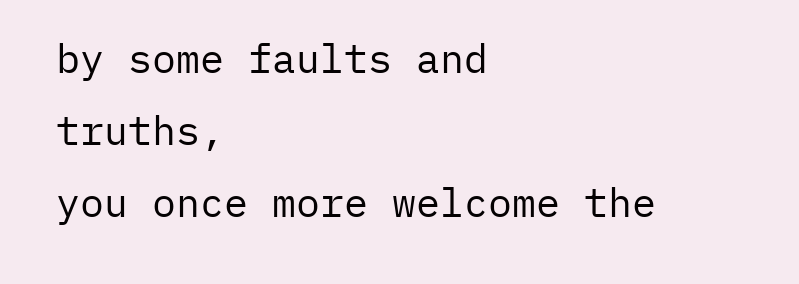by some faults and truths,
you once more welcome the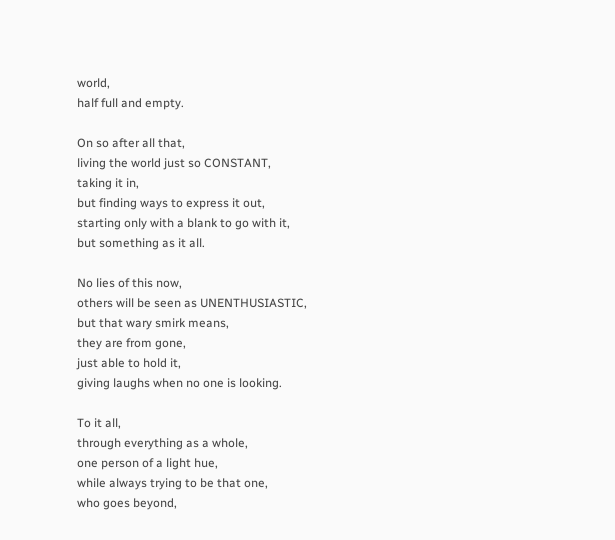world,
half full and empty.

On so after all that,
living the world just so CONSTANT,
taking it in,
but finding ways to express it out,
starting only with a blank to go with it,
but something as it all.

No lies of this now,
others will be seen as UNENTHUSIASTIC,
but that wary smirk means,
they are from gone,
just able to hold it,
giving laughs when no one is looking.

To it all,
through everything as a whole,
one person of a light hue,
while always trying to be that one,
who goes beyond,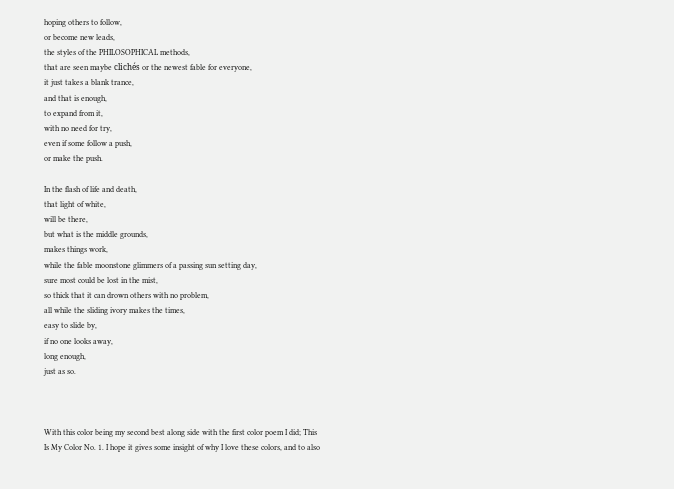hoping others to follow,
or become new leads,
the styles of the PHILOSOPHICAL methods,
that are seen maybe clichés or the newest fable for everyone,
it just takes a blank trance,
and that is enough,
to expand from it,
with no need for try,
even if some follow a push,
or make the push.

In the flash of life and death,
that light of white,
will be there,
but what is the middle grounds,
makes things work,
while the fable moonstone glimmers of a passing sun setting day,
sure most could be lost in the mist,
so thick that it can drown others with no problem,
all while the sliding ivory makes the times,
easy to slide by,
if no one looks away,
long enough,
just as so.



With this color being my second best along side with the first color poem I did; This Is My Color No. 1. I hope it gives some insight of why I love these colors, and to also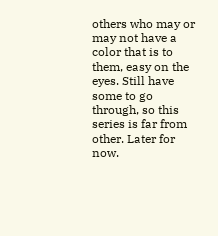others who may or may not have a color that is to them, easy on the eyes. Still have some to go through, so this series is far from other. Later for now.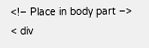<!– Place in body part –>
< div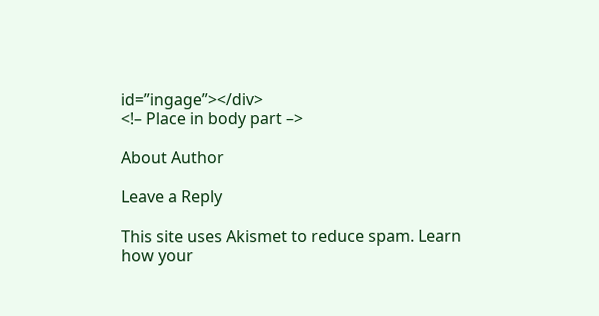id=”ingage”></div>
<!– Place in body part –>

About Author

Leave a Reply

This site uses Akismet to reduce spam. Learn how your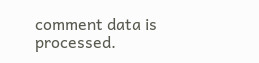comment data is processed.